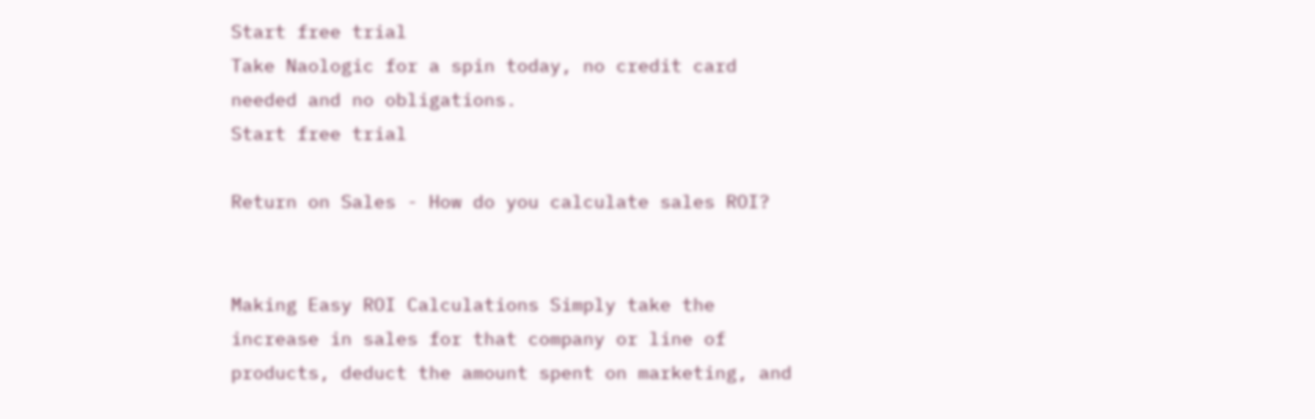Start free trial
Take Naologic for a spin today, no credit card needed and no obligations.
Start free trial

Return on Sales - How do you calculate sales ROI?


Making Easy ROI Calculations Simply take the increase in sales for that company or line of products, deduct the amount spent on marketing, and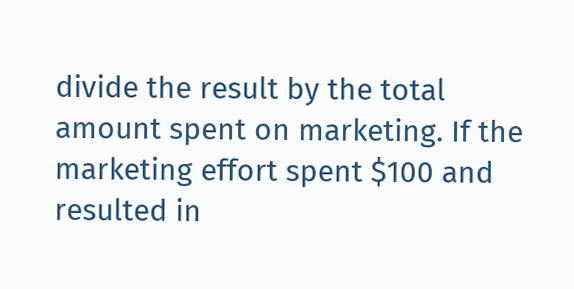divide the result by the total amount spent on marketing. If the marketing effort spent $100 and resulted in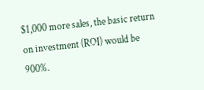$1,000 more sales, the basic return on investment (ROI) would be 900%.